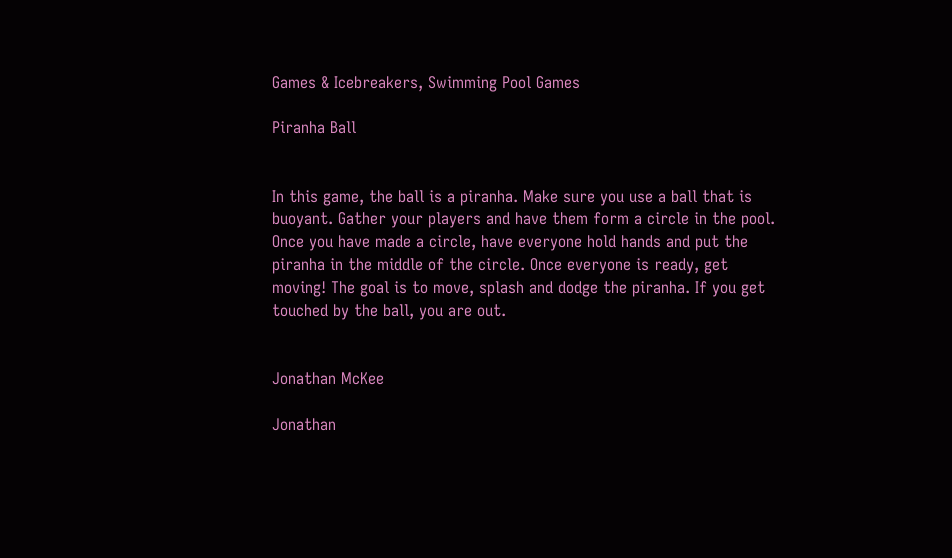Games & Icebreakers, Swimming Pool Games

Piranha Ball


In this game, the ball is a piranha. Make sure you use a ball that is buoyant. Gather your players and have them form a circle in the pool. Once you have made a circle, have everyone hold hands and put the piranha in the middle of the circle. Once everyone is ready, get moving! The goal is to move, splash and dodge the piranha. If you get touched by the ball, you are out.


Jonathan McKee

Jonathan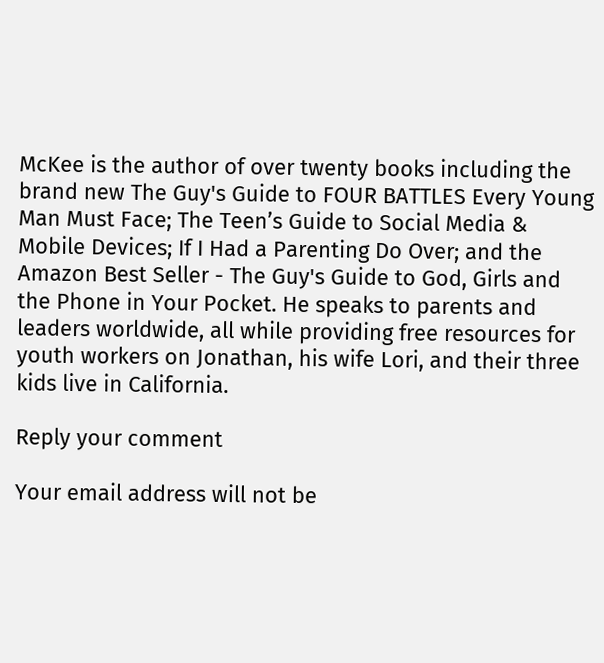McKee is the author of over twenty books including the brand new The Guy's Guide to FOUR BATTLES Every Young Man Must Face; The Teen’s Guide to Social Media & Mobile Devices; If I Had a Parenting Do Over; and the Amazon Best Seller - The Guy's Guide to God, Girls and the Phone in Your Pocket. He speaks to parents and leaders worldwide, all while providing free resources for youth workers on Jonathan, his wife Lori, and their three kids live in California.

Reply your comment

Your email address will not be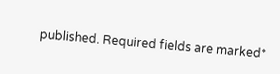published. Required fields are marked*